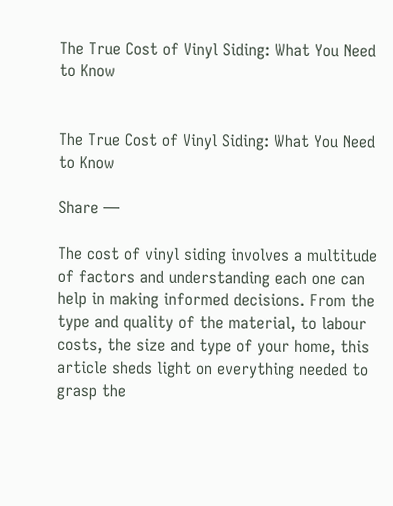The True Cost of Vinyl Siding: What You Need to Know


The True Cost of Vinyl Siding: What You Need to Know

Share —

The cost of vinyl siding involves a multitude of factors and understanding each one can help in making informed decisions. From the type and quality of the material, to labour costs, the size and type of your home, this article sheds light on everything needed to grasp the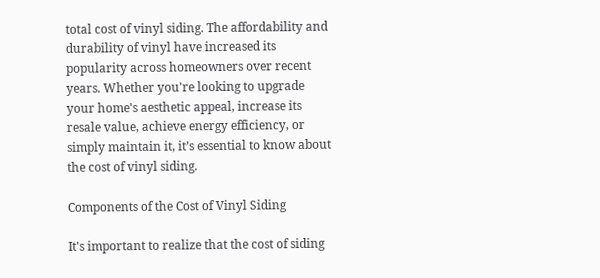total cost of vinyl siding. The affordability and durability of vinyl have increased its popularity across homeowners over recent years. Whether you're looking to upgrade your home's aesthetic appeal, increase its resale value, achieve energy efficiency, or simply maintain it, it’s essential to know about the cost of vinyl siding.

Components of the Cost of Vinyl Siding

It's important to realize that the cost of siding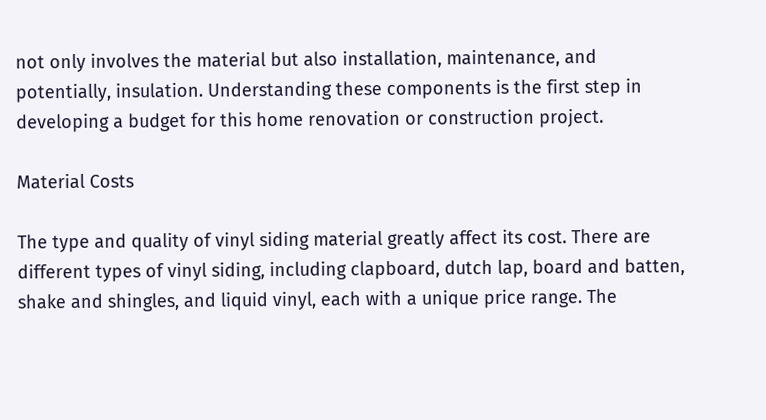not only involves the material but also installation, maintenance, and potentially, insulation. Understanding these components is the first step in developing a budget for this home renovation or construction project.

Material Costs

The type and quality of vinyl siding material greatly affect its cost. There are different types of vinyl siding, including clapboard, dutch lap, board and batten, shake and shingles, and liquid vinyl, each with a unique price range. The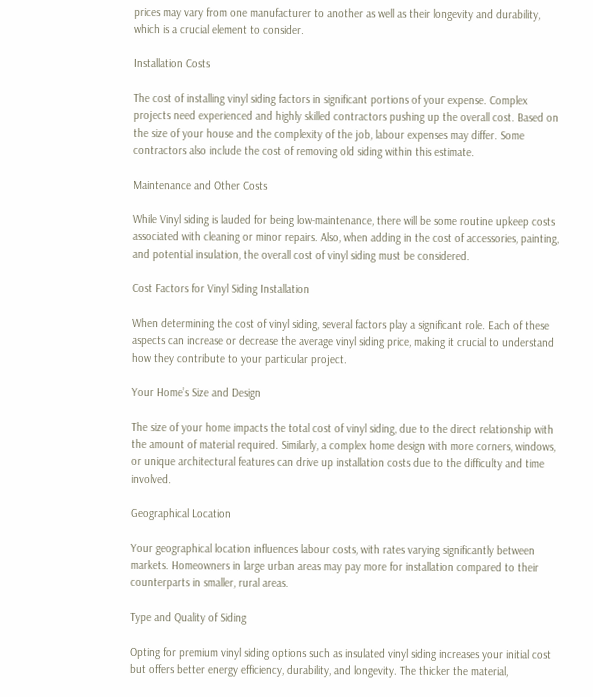prices may vary from one manufacturer to another as well as their longevity and durability, which is a crucial element to consider.

Installation Costs

The cost of installing vinyl siding factors in significant portions of your expense. Complex projects need experienced and highly skilled contractors pushing up the overall cost. Based on the size of your house and the complexity of the job, labour expenses may differ. Some contractors also include the cost of removing old siding within this estimate.

Maintenance and Other Costs

While Vinyl siding is lauded for being low-maintenance, there will be some routine upkeep costs associated with cleaning or minor repairs. Also, when adding in the cost of accessories, painting, and potential insulation, the overall cost of vinyl siding must be considered.

Cost Factors for Vinyl Siding Installation

When determining the cost of vinyl siding, several factors play a significant role. Each of these aspects can increase or decrease the average vinyl siding price, making it crucial to understand how they contribute to your particular project.

Your Home’s Size and Design

The size of your home impacts the total cost of vinyl siding, due to the direct relationship with the amount of material required. Similarly, a complex home design with more corners, windows, or unique architectural features can drive up installation costs due to the difficulty and time involved.

Geographical Location

Your geographical location influences labour costs, with rates varying significantly between markets. Homeowners in large urban areas may pay more for installation compared to their counterparts in smaller, rural areas.

Type and Quality of Siding

Opting for premium vinyl siding options such as insulated vinyl siding increases your initial cost but offers better energy efficiency, durability, and longevity. The thicker the material,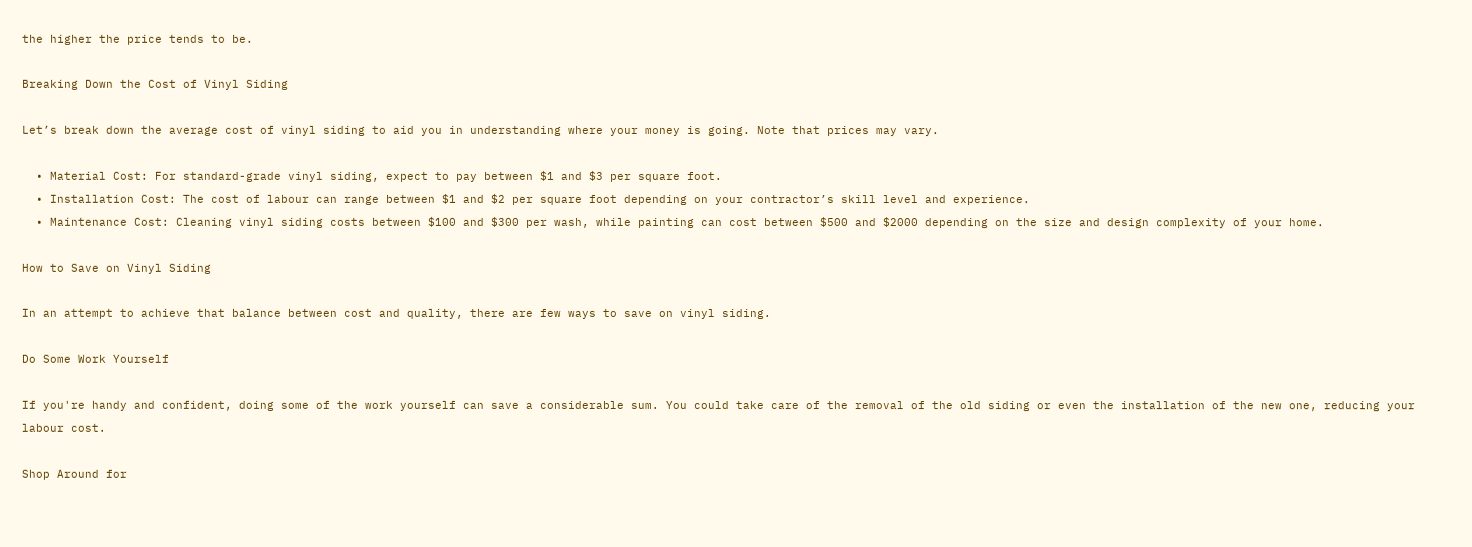the higher the price tends to be.

Breaking Down the Cost of Vinyl Siding

Let’s break down the average cost of vinyl siding to aid you in understanding where your money is going. Note that prices may vary.

  • Material Cost: For standard-grade vinyl siding, expect to pay between $1 and $3 per square foot.
  • Installation Cost: The cost of labour can range between $1 and $2 per square foot depending on your contractor’s skill level and experience.
  • Maintenance Cost: Cleaning vinyl siding costs between $100 and $300 per wash, while painting can cost between $500 and $2000 depending on the size and design complexity of your home.

How to Save on Vinyl Siding

In an attempt to achieve that balance between cost and quality, there are few ways to save on vinyl siding.

Do Some Work Yourself

If you're handy and confident, doing some of the work yourself can save a considerable sum. You could take care of the removal of the old siding or even the installation of the new one, reducing your labour cost.

Shop Around for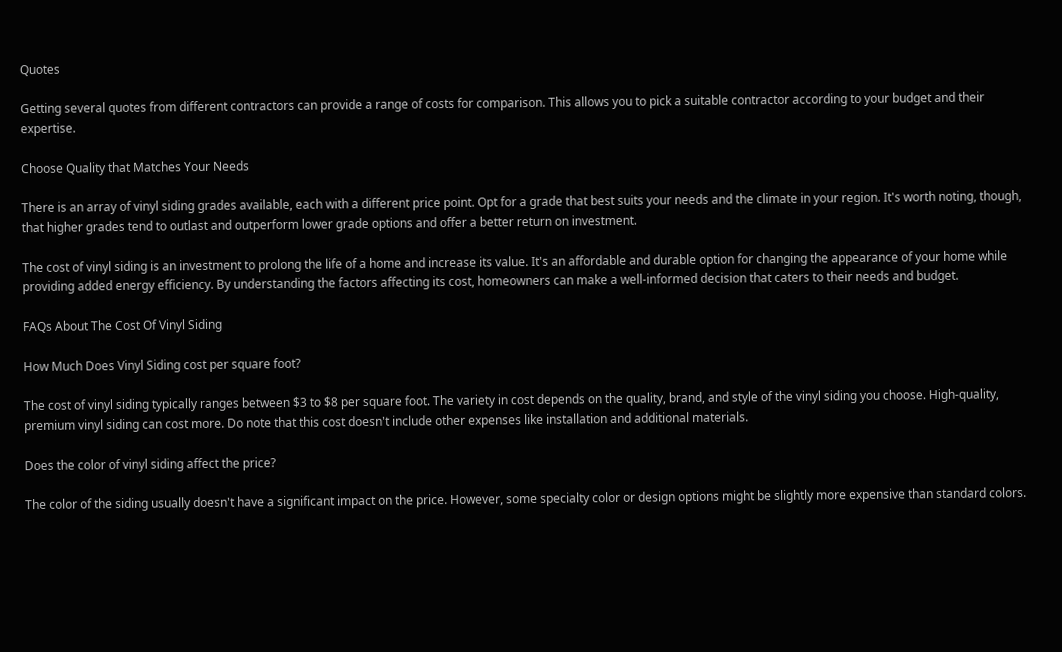Quotes

Getting several quotes from different contractors can provide a range of costs for comparison. This allows you to pick a suitable contractor according to your budget and their expertise.

Choose Quality that Matches Your Needs

There is an array of vinyl siding grades available, each with a different price point. Opt for a grade that best suits your needs and the climate in your region. It's worth noting, though, that higher grades tend to outlast and outperform lower grade options and offer a better return on investment.

The cost of vinyl siding is an investment to prolong the life of a home and increase its value. It's an affordable and durable option for changing the appearance of your home while providing added energy efficiency. By understanding the factors affecting its cost, homeowners can make a well-informed decision that caters to their needs and budget.

FAQs About The Cost Of Vinyl Siding

How Much Does Vinyl Siding cost per square foot?

The cost of vinyl siding typically ranges between $3 to $8 per square foot. The variety in cost depends on the quality, brand, and style of the vinyl siding you choose. High-quality, premium vinyl siding can cost more. Do note that this cost doesn't include other expenses like installation and additional materials.

Does the color of vinyl siding affect the price?

The color of the siding usually doesn't have a significant impact on the price. However, some specialty color or design options might be slightly more expensive than standard colors.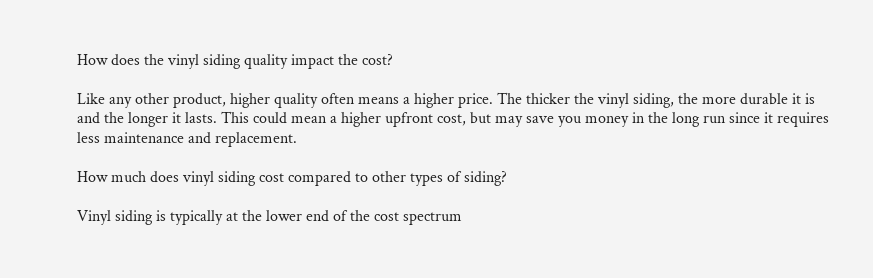How does the vinyl siding quality impact the cost?

Like any other product, higher quality often means a higher price. The thicker the vinyl siding, the more durable it is and the longer it lasts. This could mean a higher upfront cost, but may save you money in the long run since it requires less maintenance and replacement.

How much does vinyl siding cost compared to other types of siding?

Vinyl siding is typically at the lower end of the cost spectrum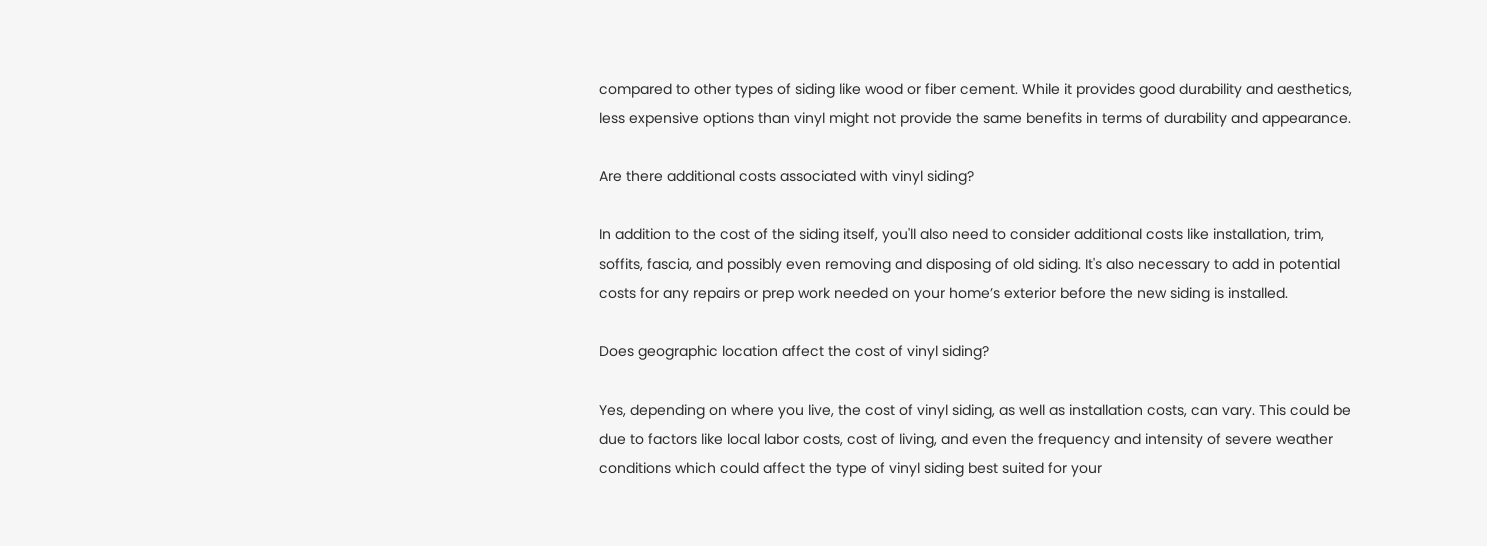compared to other types of siding like wood or fiber cement. While it provides good durability and aesthetics, less expensive options than vinyl might not provide the same benefits in terms of durability and appearance.

Are there additional costs associated with vinyl siding?

In addition to the cost of the siding itself, you'll also need to consider additional costs like installation, trim, soffits, fascia, and possibly even removing and disposing of old siding. It's also necessary to add in potential costs for any repairs or prep work needed on your home’s exterior before the new siding is installed.

Does geographic location affect the cost of vinyl siding?

Yes, depending on where you live, the cost of vinyl siding, as well as installation costs, can vary. This could be due to factors like local labor costs, cost of living, and even the frequency and intensity of severe weather conditions which could affect the type of vinyl siding best suited for your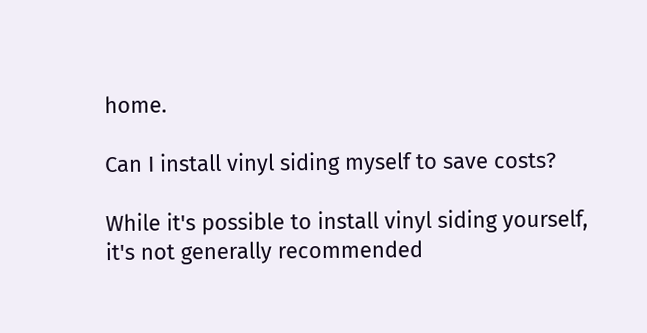home.

Can I install vinyl siding myself to save costs?

While it's possible to install vinyl siding yourself, it's not generally recommended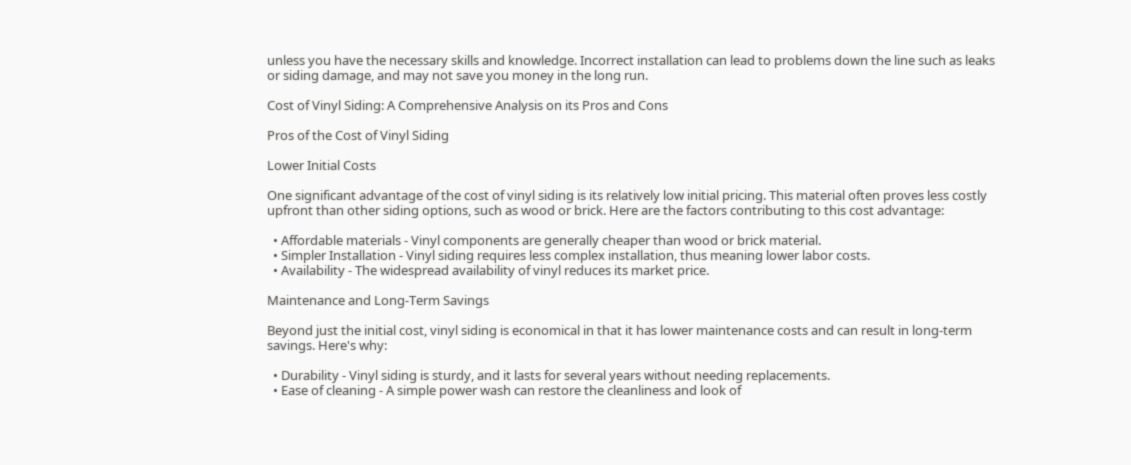unless you have the necessary skills and knowledge. Incorrect installation can lead to problems down the line such as leaks or siding damage, and may not save you money in the long run.

Cost of Vinyl Siding: A Comprehensive Analysis on its Pros and Cons

Pros of the Cost of Vinyl Siding

Lower Initial Costs

One significant advantage of the cost of vinyl siding is its relatively low initial pricing. This material often proves less costly upfront than other siding options, such as wood or brick. Here are the factors contributing to this cost advantage:

  • Affordable materials - Vinyl components are generally cheaper than wood or brick material.
  • Simpler Installation - Vinyl siding requires less complex installation, thus meaning lower labor costs.
  • Availability - The widespread availability of vinyl reduces its market price.

Maintenance and Long-Term Savings

Beyond just the initial cost, vinyl siding is economical in that it has lower maintenance costs and can result in long-term savings. Here's why:

  • Durability - Vinyl siding is sturdy, and it lasts for several years without needing replacements.
  • Ease of cleaning - A simple power wash can restore the cleanliness and look of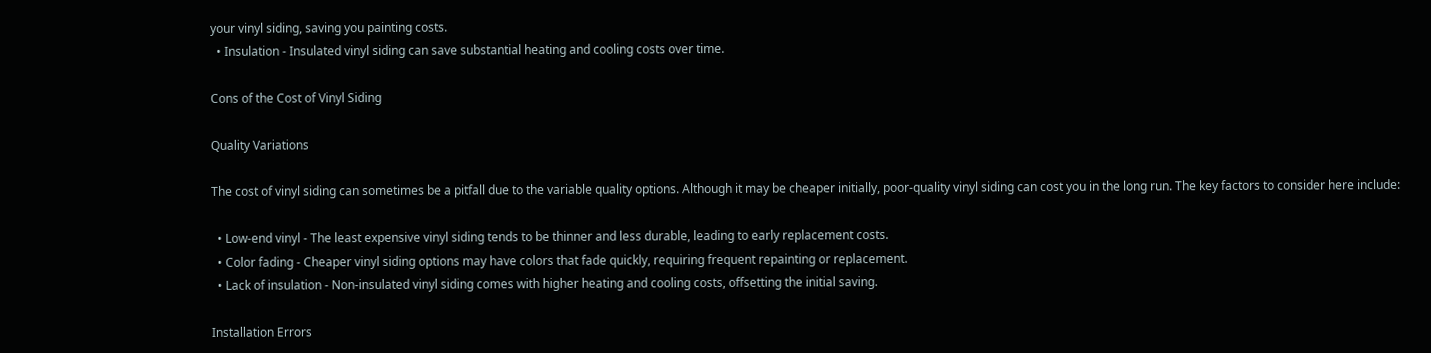your vinyl siding, saving you painting costs.
  • Insulation - Insulated vinyl siding can save substantial heating and cooling costs over time.

Cons of the Cost of Vinyl Siding

Quality Variations

The cost of vinyl siding can sometimes be a pitfall due to the variable quality options. Although it may be cheaper initially, poor-quality vinyl siding can cost you in the long run. The key factors to consider here include:

  • Low-end vinyl - The least expensive vinyl siding tends to be thinner and less durable, leading to early replacement costs.
  • Color fading - Cheaper vinyl siding options may have colors that fade quickly, requiring frequent repainting or replacement.
  • Lack of insulation - Non-insulated vinyl siding comes with higher heating and cooling costs, offsetting the initial saving.

Installation Errors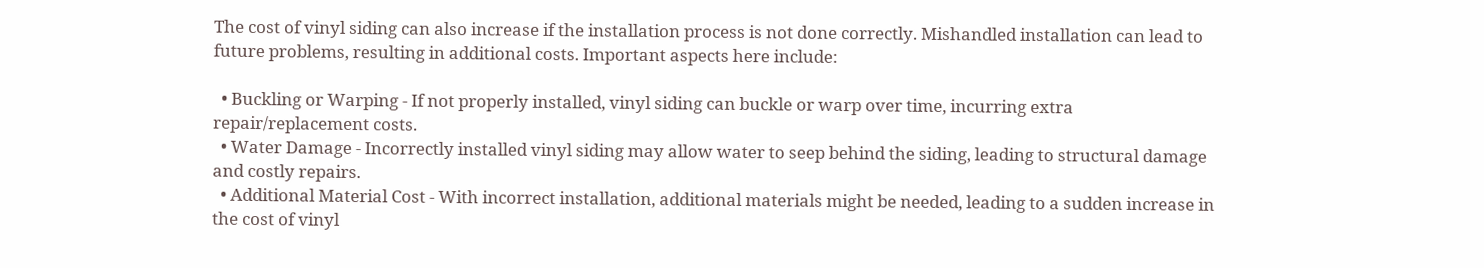The cost of vinyl siding can also increase if the installation process is not done correctly. Mishandled installation can lead to future problems, resulting in additional costs. Important aspects here include:

  • Buckling or Warping - If not properly installed, vinyl siding can buckle or warp over time, incurring extra repair/replacement costs.
  • Water Damage - Incorrectly installed vinyl siding may allow water to seep behind the siding, leading to structural damage and costly repairs.
  • Additional Material Cost - With incorrect installation, additional materials might be needed, leading to a sudden increase in the cost of vinyl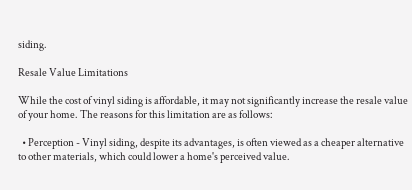siding.

Resale Value Limitations

While the cost of vinyl siding is affordable, it may not significantly increase the resale value of your home. The reasons for this limitation are as follows:

  • Perception - Vinyl siding, despite its advantages, is often viewed as a cheaper alternative to other materials, which could lower a home's perceived value.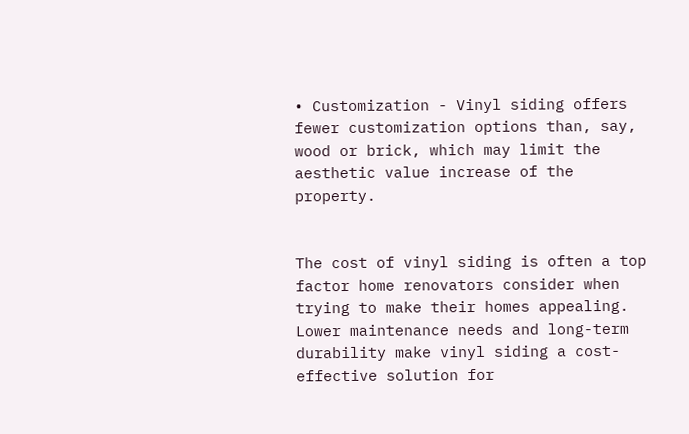• Customization - Vinyl siding offers fewer customization options than, say, wood or brick, which may limit the aesthetic value increase of the property.


The cost of vinyl siding is often a top factor home renovators consider when trying to make their homes appealing. Lower maintenance needs and long-term durability make vinyl siding a cost-effective solution for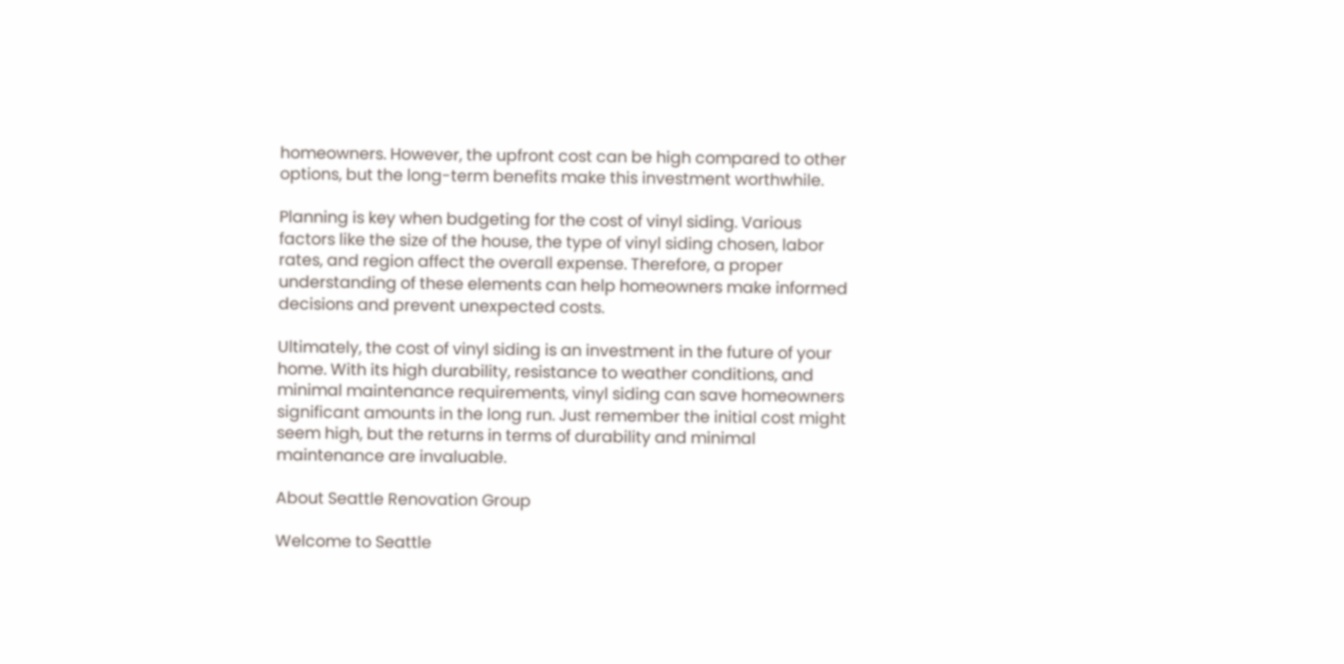homeowners. However, the upfront cost can be high compared to other options, but the long-term benefits make this investment worthwhile.

Planning is key when budgeting for the cost of vinyl siding. Various factors like the size of the house, the type of vinyl siding chosen, labor rates, and region affect the overall expense. Therefore, a proper understanding of these elements can help homeowners make informed decisions and prevent unexpected costs.

Ultimately, the cost of vinyl siding is an investment in the future of your home. With its high durability, resistance to weather conditions, and minimal maintenance requirements, vinyl siding can save homeowners significant amounts in the long run. Just remember the initial cost might seem high, but the returns in terms of durability and minimal maintenance are invaluable.

About Seattle Renovation Group

Welcome to Seattle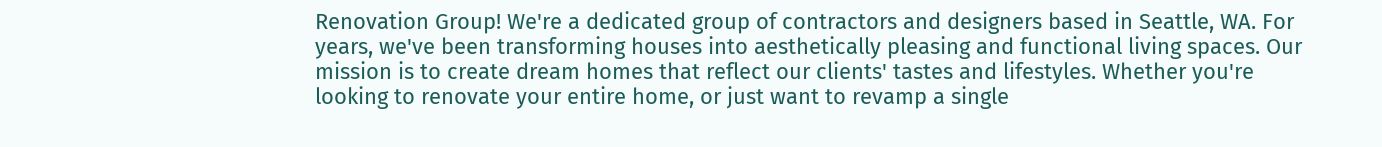Renovation Group! We're a dedicated group of contractors and designers based in Seattle, WA. For years, we've been transforming houses into aesthetically pleasing and functional living spaces. Our mission is to create dream homes that reflect our clients' tastes and lifestyles. Whether you're looking to renovate your entire home, or just want to revamp a single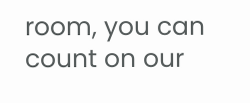room, you can count on our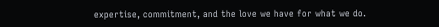expertise, commitment, and the love we have for what we do.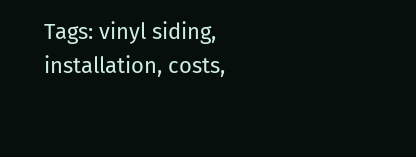Tags: vinyl siding, installation, costs,